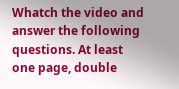Whatch the video and answer the following questions. At least one page, double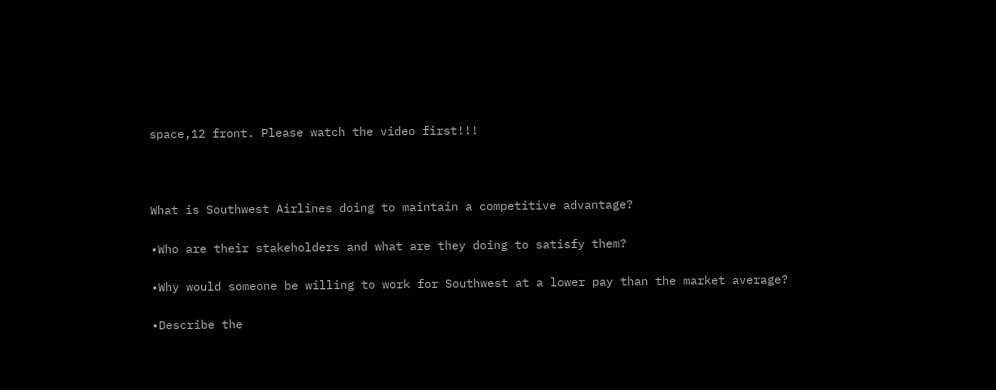space,12 front. Please watch the video first!!!



What is Southwest Airlines doing to maintain a competitive advantage?

•Who are their stakeholders and what are they doing to satisfy them?

•Why would someone be willing to work for Southwest at a lower pay than the market average?

•Describe the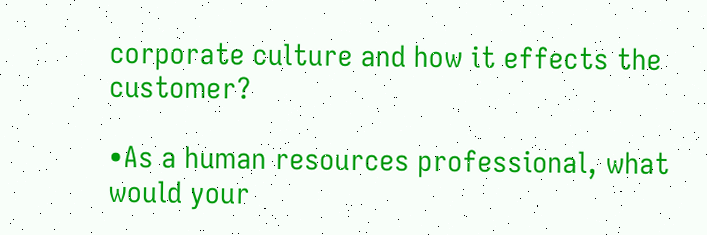corporate culture and how it effects the customer?

•As a human resources professional, what would your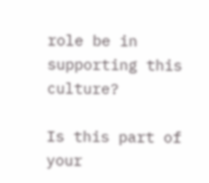role be in supporting this culture?

Is this part of your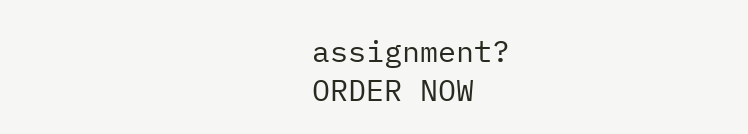assignment? ORDER NOW